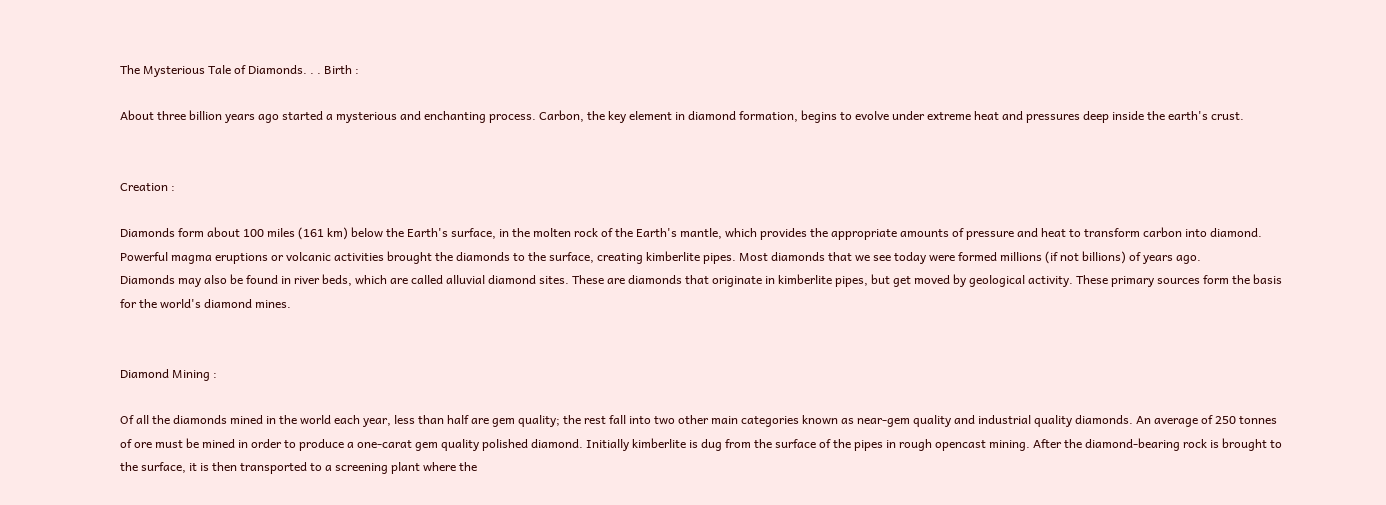The Mysterious Tale of Diamonds. . . Birth :

About three billion years ago started a mysterious and enchanting process. Carbon, the key element in diamond formation, begins to evolve under extreme heat and pressures deep inside the earth's crust.


Creation :

Diamonds form about 100 miles (161 km) below the Earth's surface, in the molten rock of the Earth's mantle, which provides the appropriate amounts of pressure and heat to transform carbon into diamond. Powerful magma eruptions or volcanic activities brought the diamonds to the surface, creating kimberlite pipes. Most diamonds that we see today were formed millions (if not billions) of years ago.
Diamonds may also be found in river beds, which are called alluvial diamond sites. These are diamonds that originate in kimberlite pipes, but get moved by geological activity. These primary sources form the basis for the world's diamond mines.


Diamond Mining :

Of all the diamonds mined in the world each year, less than half are gem quality; the rest fall into two other main categories known as near-gem quality and industrial quality diamonds. An average of 250 tonnes of ore must be mined in order to produce a one-carat gem quality polished diamond. Initially kimberlite is dug from the surface of the pipes in rough opencast mining. After the diamond-bearing rock is brought to the surface, it is then transported to a screening plant where the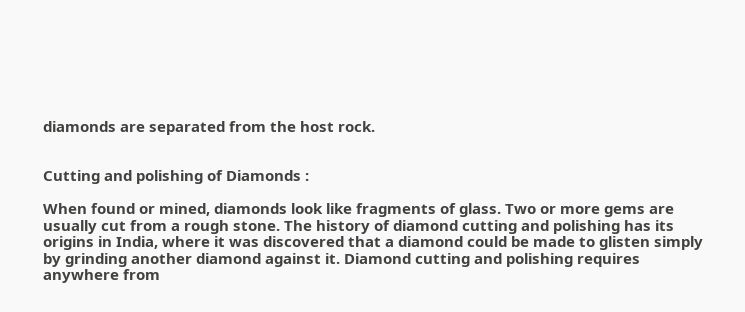diamonds are separated from the host rock.


Cutting and polishing of Diamonds :

When found or mined, diamonds look like fragments of glass. Two or more gems are usually cut from a rough stone. The history of diamond cutting and polishing has its origins in India, where it was discovered that a diamond could be made to glisten simply by grinding another diamond against it. Diamond cutting and polishing requires anywhere from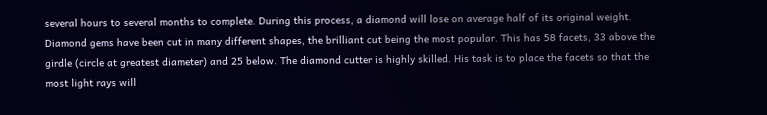several hours to several months to complete. During this process, a diamond will lose on average half of its original weight. Diamond gems have been cut in many different shapes, the brilliant cut being the most popular. This has 58 facets, 33 above the girdle (circle at greatest diameter) and 25 below. The diamond cutter is highly skilled. His task is to place the facets so that the most light rays will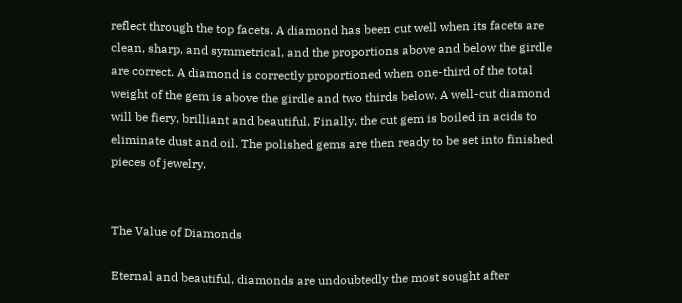reflect through the top facets. A diamond has been cut well when its facets are clean, sharp, and symmetrical, and the proportions above and below the girdle are correct. A diamond is correctly proportioned when one-third of the total weight of the gem is above the girdle and two thirds below. A well-cut diamond will be fiery, brilliant and beautiful. Finally, the cut gem is boiled in acids to eliminate dust and oil. The polished gems are then ready to be set into finished pieces of jewelry.


The Value of Diamonds

Eternal and beautiful, diamonds are undoubtedly the most sought after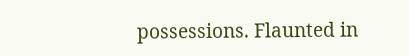possessions. Flaunted in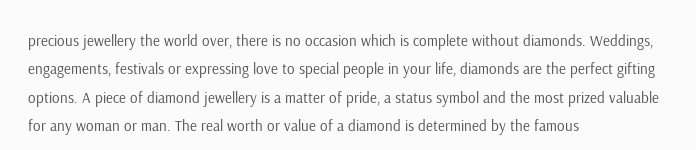precious jewellery the world over, there is no occasion which is complete without diamonds. Weddings, engagements, festivals or expressing love to special people in your life, diamonds are the perfect gifting options. A piece of diamond jewellery is a matter of pride, a status symbol and the most prized valuable for any woman or man. The real worth or value of a diamond is determined by the famous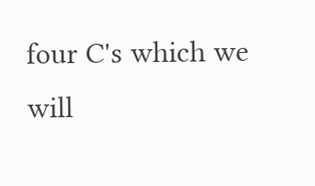four C's which we will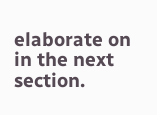elaborate on in the next section.